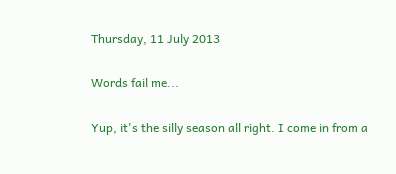Thursday, 11 July 2013

Words fail me...

Yup, it's the silly season all right. I come in from a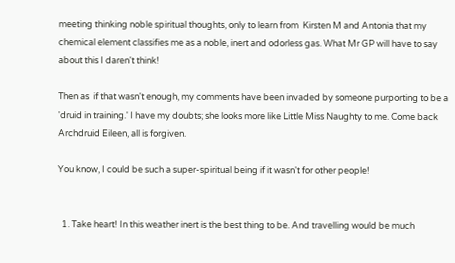meeting thinking noble spiritual thoughts, only to learn from  Kirsten M and Antonia that my chemical element classifies me as a noble, inert and odorless gas. What Mr GP will have to say about this I daren't think!

Then as  if that wasn't enough, my comments have been invaded by someone purporting to be a 'druid in training.' I have my doubts; she looks more like Little Miss Naughty to me. Come back Archdruid Eileen, all is forgiven.

You know, I could be such a super-spiritual being if it wasn't for other people!


  1. Take heart! In this weather inert is the best thing to be. And travelling would be much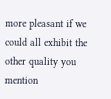more pleasant if we could all exhibit the other quality you mention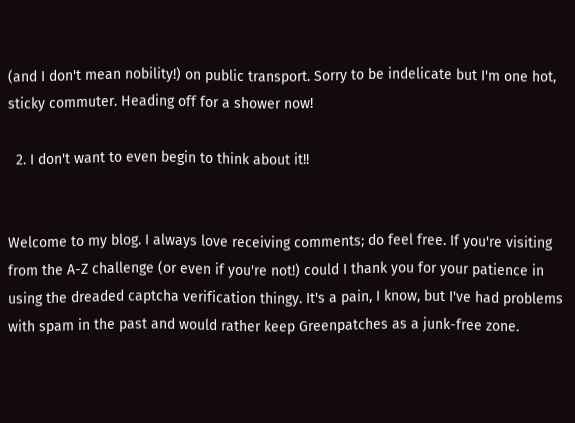(and I don't mean nobility!) on public transport. Sorry to be indelicate but I'm one hot, sticky commuter. Heading off for a shower now!

  2. I don't want to even begin to think about it!!


Welcome to my blog. I always love receiving comments; do feel free. If you're visiting from the A-Z challenge (or even if you're not!) could I thank you for your patience in using the dreaded captcha verification thingy. It's a pain, I know, but I've had problems with spam in the past and would rather keep Greenpatches as a junk-free zone.